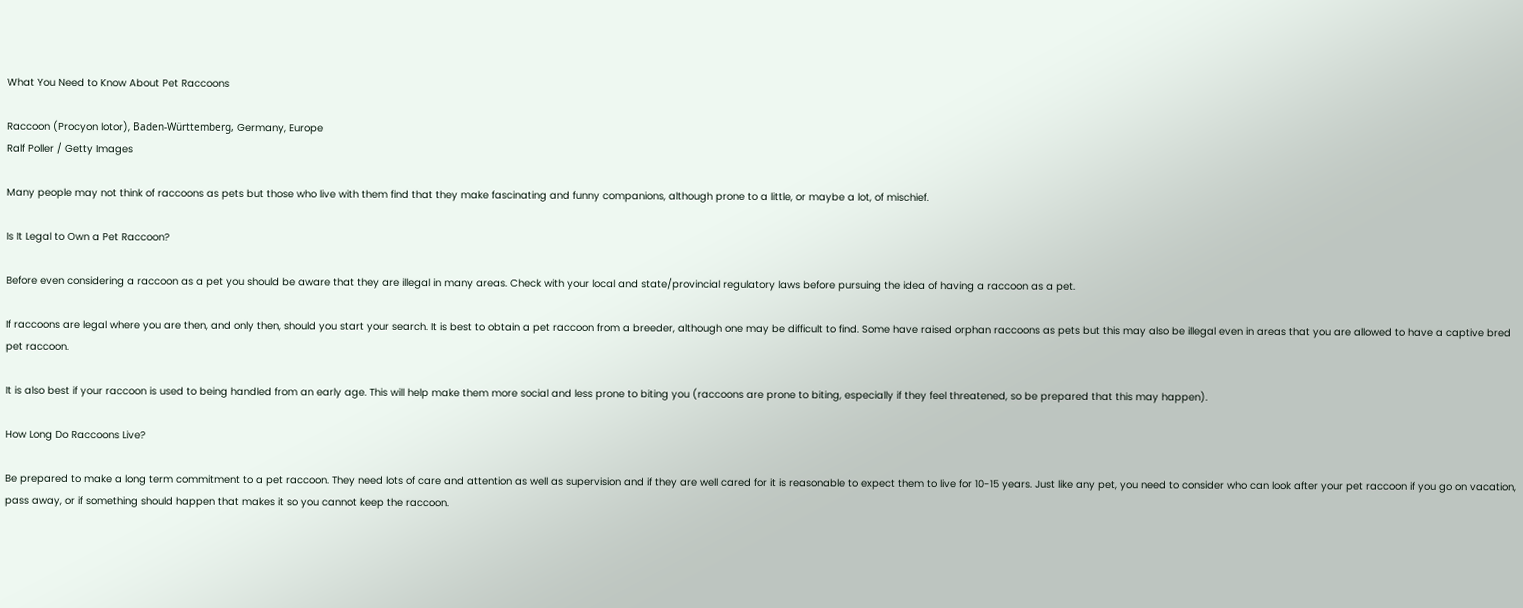What You Need to Know About Pet Raccoons

Raccoon (Procyon lotor), Baden-Württemberg, Germany, Europe
Ralf Poller / Getty Images

Many people may not think of raccoons as pets but those who live with them find that they make fascinating and funny companions, although prone to a little, or maybe a lot, of mischief.

Is It Legal to Own a Pet Raccoon?

Before even considering a raccoon as a pet you should be aware that they are illegal in many areas. Check with your local and state/provincial regulatory laws before pursuing the idea of having a raccoon as a pet.

If raccoons are legal where you are then, and only then, should you start your search. It is best to obtain a pet raccoon from a breeder, although one may be difficult to find. Some have raised orphan raccoons as pets but this may also be illegal even in areas that you are allowed to have a captive bred pet raccoon.

It is also best if your raccoon is used to being handled from an early age. This will help make them more social and less prone to biting you (raccoons are prone to biting, especially if they feel threatened, so be prepared that this may happen).

How Long Do Raccoons Live?

Be prepared to make a long term commitment to a pet raccoon. They need lots of care and attention as well as supervision and if they are well cared for it is reasonable to expect them to live for 10-15 years. Just like any pet, you need to consider who can look after your pet raccoon if you go on vacation, pass away, or if something should happen that makes it so you cannot keep the raccoon.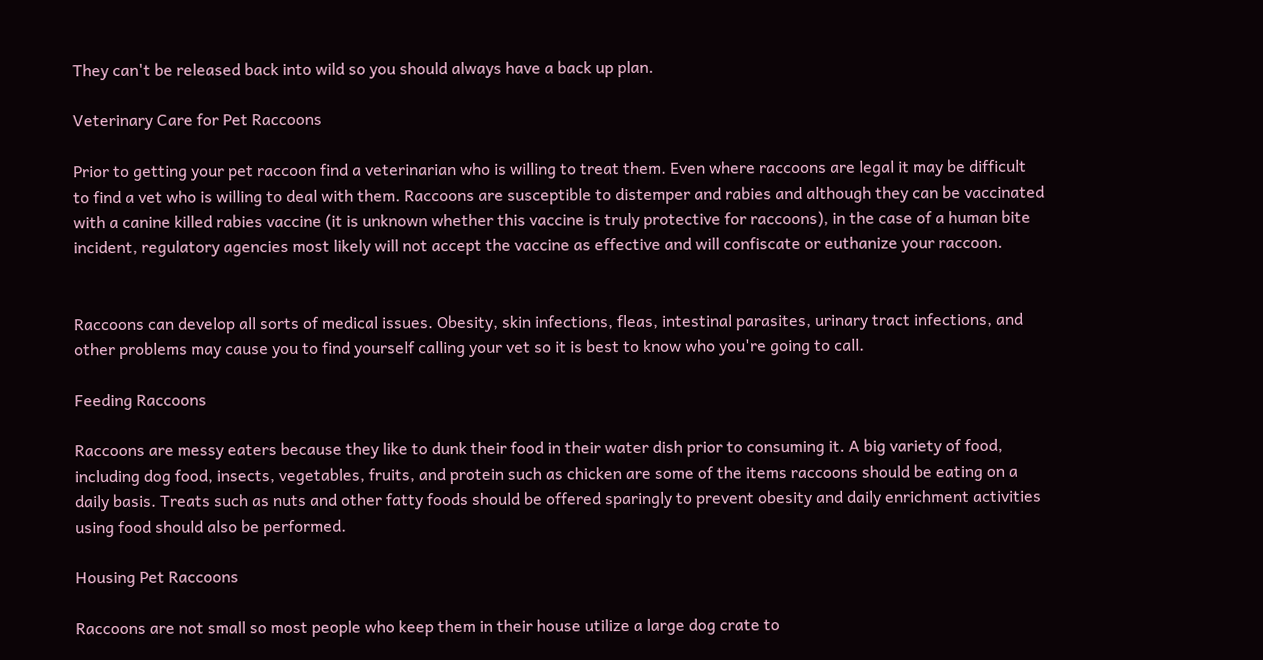They can't be released back into wild so you should always have a back up plan.

Veterinary Care for Pet Raccoons

Prior to getting your pet raccoon find a veterinarian who is willing to treat them. Even where raccoons are legal it may be difficult to find a vet who is willing to deal with them. Raccoons are susceptible to distemper and rabies and although they can be vaccinated with a canine killed rabies vaccine (it is unknown whether this vaccine is truly protective for raccoons), in the case of a human bite incident, regulatory agencies most likely will not accept the vaccine as effective and will confiscate or euthanize your raccoon.


Raccoons can develop all sorts of medical issues. Obesity, skin infections, fleas, intestinal parasites, urinary tract infections, and other problems may cause you to find yourself calling your vet so it is best to know who you're going to call.

Feeding Raccoons

Raccoons are messy eaters because they like to dunk their food in their water dish prior to consuming it. A big variety of food, including dog food, insects, vegetables, fruits, and protein such as chicken are some of the items raccoons should be eating on a daily basis. Treats such as nuts and other fatty foods should be offered sparingly to prevent obesity and daily enrichment activities using food should also be performed.

Housing Pet Raccoons

Raccoons are not small so most people who keep them in their house utilize a large dog crate to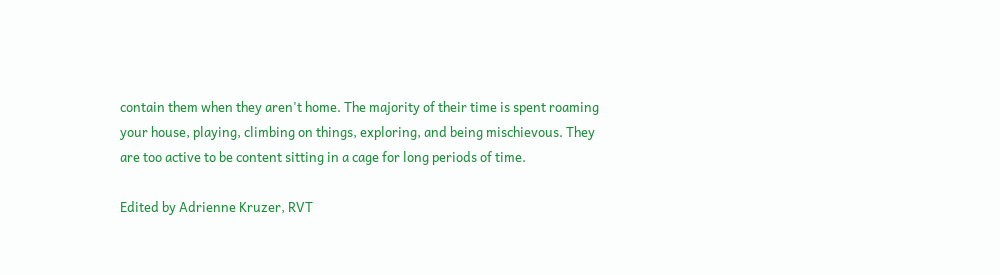contain them when they aren't home. The majority of their time is spent roaming your house, playing, climbing on things, exploring, and being mischievous. They are too active to be content sitting in a cage for long periods of time.

Edited by Adrienne Kruzer, RVT